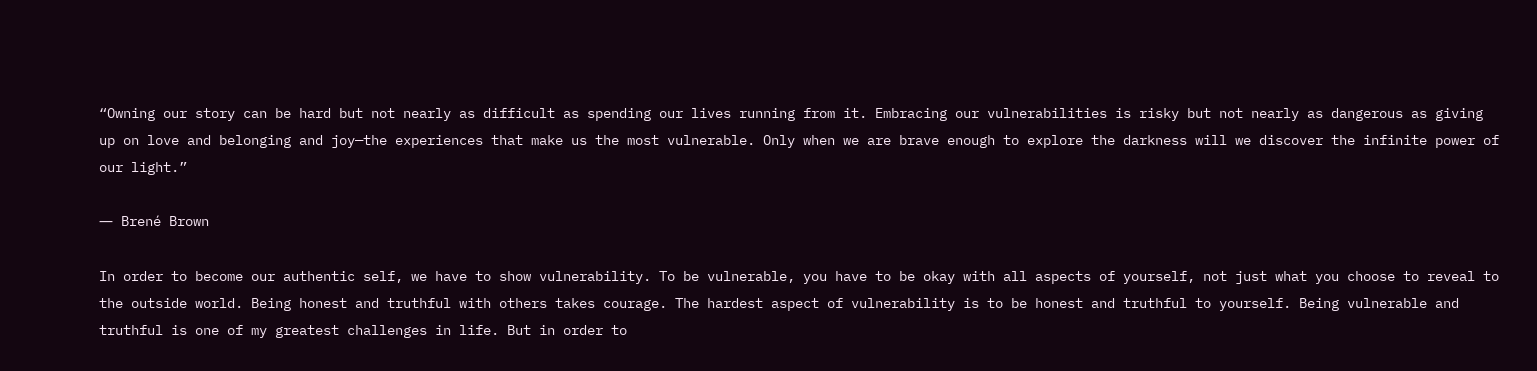“Owning our story can be hard but not nearly as difficult as spending our lives running from it. Embracing our vulnerabilities is risky but not nearly as dangerous as giving up on love and belonging and joy—the experiences that make us the most vulnerable. Only when we are brave enough to explore the darkness will we discover the infinite power of our light.”

― Brené Brown

In order to become our authentic self, we have to show vulnerability. To be vulnerable, you have to be okay with all aspects of yourself, not just what you choose to reveal to the outside world. Being honest and truthful with others takes courage. The hardest aspect of vulnerability is to be honest and truthful to yourself. Being vulnerable and truthful is one of my greatest challenges in life. But in order to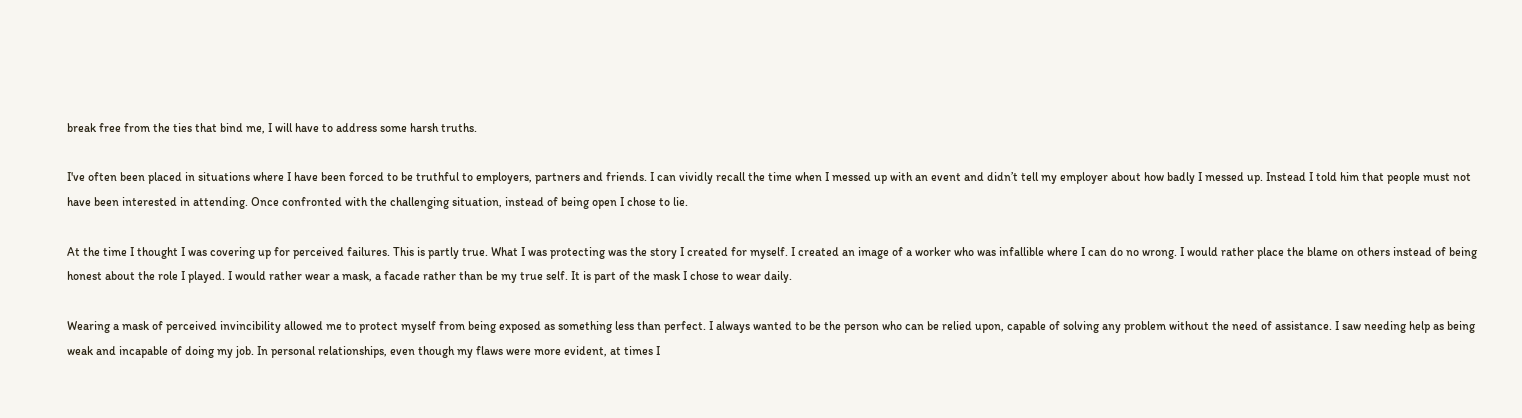break free from the ties that bind me, I will have to address some harsh truths.

I've often been placed in situations where I have been forced to be truthful to employers, partners and friends. I can vividly recall the time when I messed up with an event and didn’t tell my employer about how badly I messed up. Instead I told him that people must not have been interested in attending. Once confronted with the challenging situation, instead of being open I chose to lie.

At the time I thought I was covering up for perceived failures. This is partly true. What I was protecting was the story I created for myself. I created an image of a worker who was infallible where I can do no wrong. I would rather place the blame on others instead of being honest about the role I played. I would rather wear a mask, a facade rather than be my true self. It is part of the mask I chose to wear daily.

Wearing a mask of perceived invincibility allowed me to protect myself from being exposed as something less than perfect. I always wanted to be the person who can be relied upon, capable of solving any problem without the need of assistance. I saw needing help as being weak and incapable of doing my job. In personal relationships, even though my flaws were more evident, at times I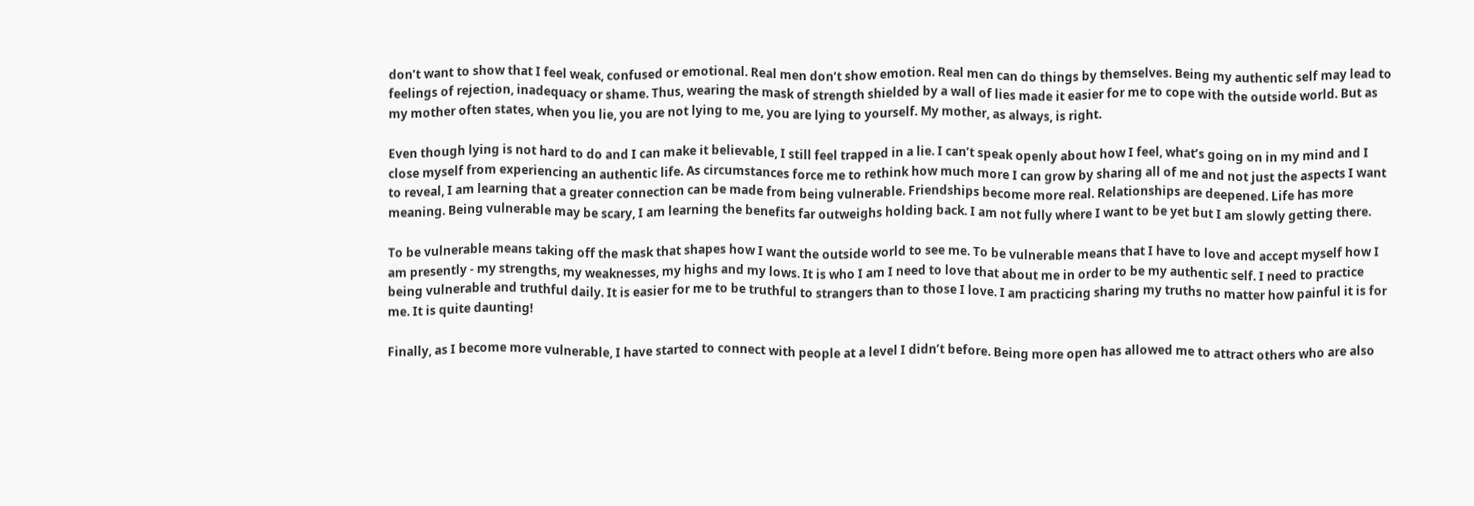don’t want to show that I feel weak, confused or emotional. Real men don’t show emotion. Real men can do things by themselves. Being my authentic self may lead to feelings of rejection, inadequacy or shame. Thus, wearing the mask of strength shielded by a wall of lies made it easier for me to cope with the outside world. But as my mother often states, when you lie, you are not lying to me, you are lying to yourself. My mother, as always, is right.

Even though lying is not hard to do and I can make it believable, I still feel trapped in a lie. I can’t speak openly about how I feel, what’s going on in my mind and I close myself from experiencing an authentic life. As circumstances force me to rethink how much more I can grow by sharing all of me and not just the aspects I want to reveal, I am learning that a greater connection can be made from being vulnerable. Friendships become more real. Relationships are deepened. Life has more meaning. Being vulnerable may be scary, I am learning the benefits far outweighs holding back. I am not fully where I want to be yet but I am slowly getting there.

To be vulnerable means taking off the mask that shapes how I want the outside world to see me. To be vulnerable means that I have to love and accept myself how I am presently - my strengths, my weaknesses, my highs and my lows. It is who I am I need to love that about me in order to be my authentic self. I need to practice being vulnerable and truthful daily. It is easier for me to be truthful to strangers than to those I love. I am practicing sharing my truths no matter how painful it is for me. It is quite daunting!

Finally, as I become more vulnerable, I have started to connect with people at a level I didn’t before. Being more open has allowed me to attract others who are also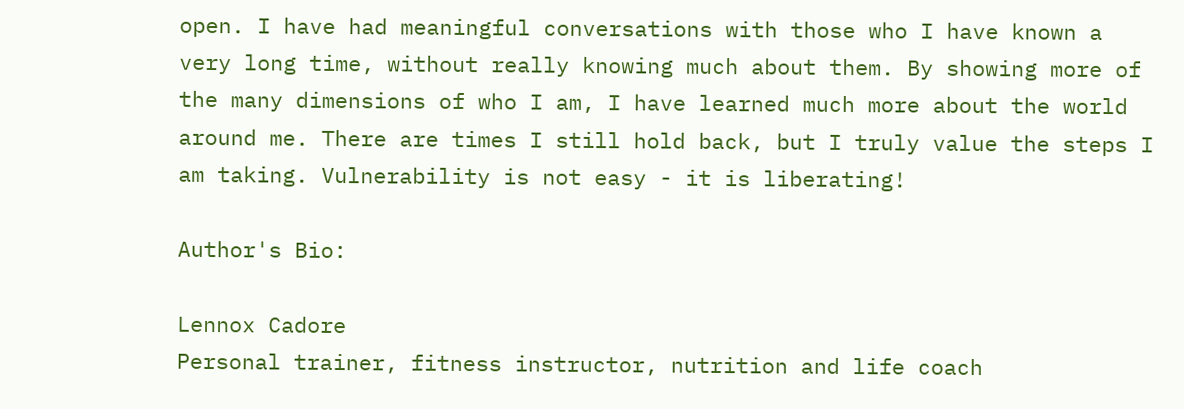open. I have had meaningful conversations with those who I have known a very long time, without really knowing much about them. By showing more of the many dimensions of who I am, I have learned much more about the world around me. There are times I still hold back, but I truly value the steps I am taking. Vulnerability is not easy - it is liberating!

Author's Bio:

Lennox Cadore
Personal trainer, fitness instructor, nutrition and life coach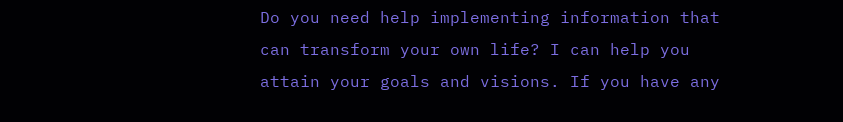Do you need help implementing information that can transform your own life? I can help you attain your goals and visions. If you have any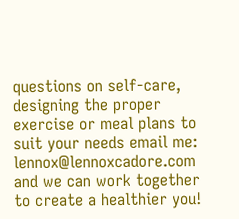questions on self-care, designing the proper exercise or meal plans to suit your needs email me: lennox@lennoxcadore.com and we can work together to create a healthier you!